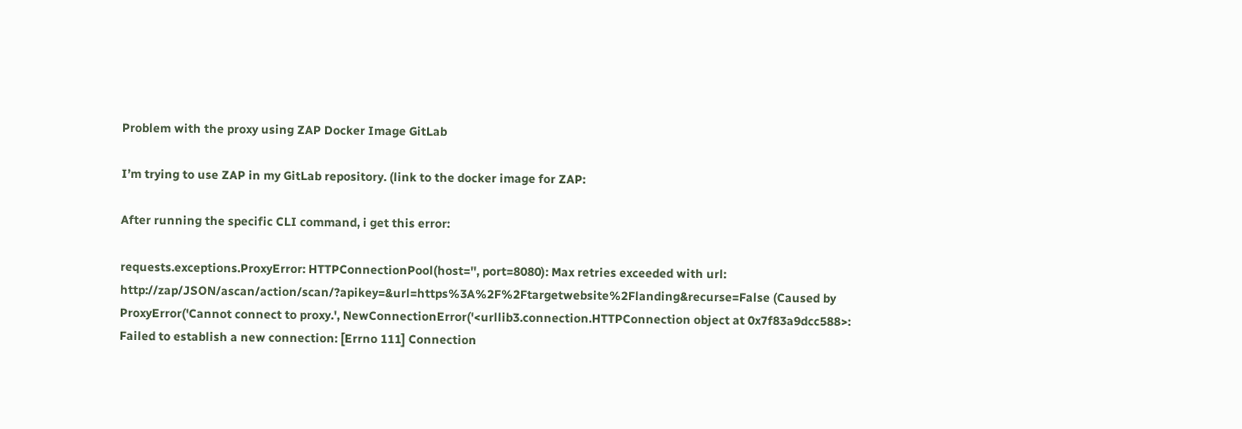Problem with the proxy using ZAP Docker Image GitLab

I’m trying to use ZAP in my GitLab repository. (link to the docker image for ZAP:

After running the specific CLI command, i get this error:

requests.exceptions.ProxyError: HTTPConnectionPool(host='', port=8080): Max retries exceeded with url: http://zap/JSON/ascan/action/scan/?apikey=&url=https%3A%2F%2Ftargetwebsite%2Flanding&recurse=False (Caused by ProxyError('Cannot connect to proxy.', NewConnectionError('<urllib3.connection.HTTPConnection object at 0x7f83a9dcc588>: Failed to establish a new connection: [Errno 111] Connection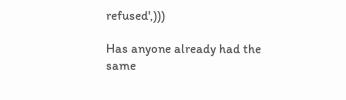refused',)))

Has anyone already had the same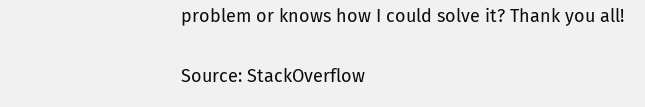problem or knows how I could solve it? Thank you all!

Source: StackOverflow